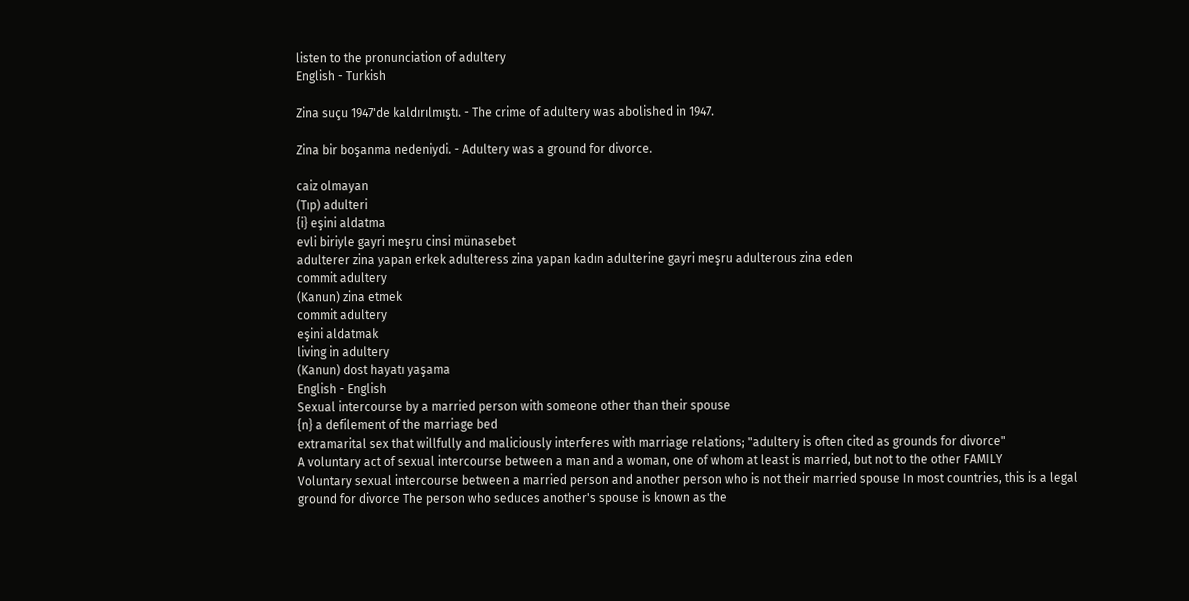listen to the pronunciation of adultery
English - Turkish

Zina suçu 1947'de kaldırılmıştı. - The crime of adultery was abolished in 1947.

Zina bir boşanma nedeniydi. - Adultery was a ground for divorce.

caiz olmayan
(Tıp) adulteri
{i} eşini aldatma
evli biriyle gayri meşru cinsi münasebet
adulterer zina yapan erkek adulteress zina yapan kadın adulterine gayri meşru adulterous zina eden
commit adultery
(Kanun) zina etmek
commit adultery
eşini aldatmak
living in adultery
(Kanun) dost hayatı yaşama
English - English
Sexual intercourse by a married person with someone other than their spouse
{n} a defilement of the marriage bed
extramarital sex that willfully and maliciously interferes with marriage relations; "adultery is often cited as grounds for divorce"
A voluntary act of sexual intercourse between a man and a woman, one of whom at least is married, but not to the other FAMILY
Voluntary sexual intercourse between a married person and another person who is not their married spouse In most countries, this is a legal ground for divorce The person who seduces another's spouse is known as the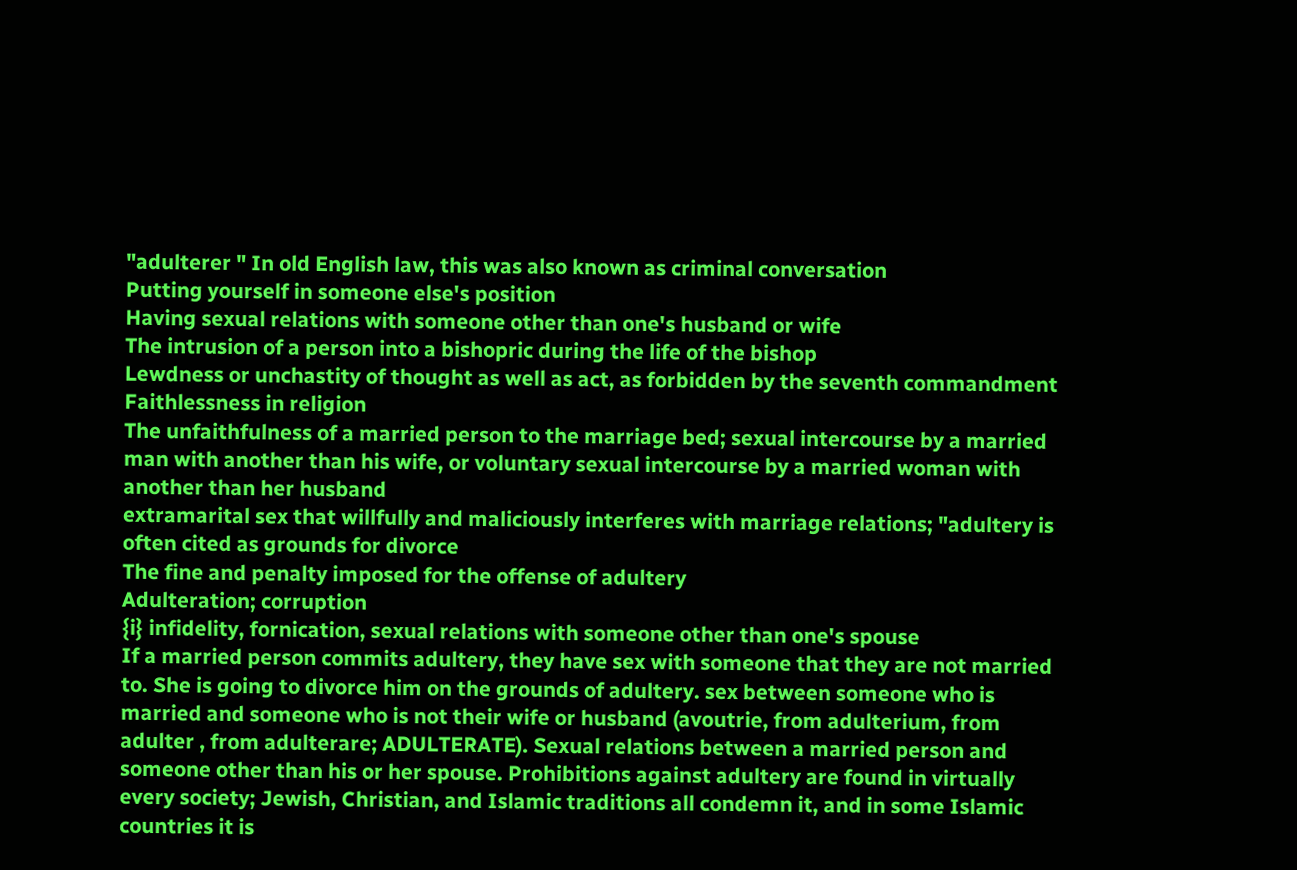"adulterer " In old English law, this was also known as criminal conversation
Putting yourself in someone else's position
Having sexual relations with someone other than one's husband or wife
The intrusion of a person into a bishopric during the life of the bishop
Lewdness or unchastity of thought as well as act, as forbidden by the seventh commandment
Faithlessness in religion
The unfaithfulness of a married person to the marriage bed; sexual intercourse by a married man with another than his wife, or voluntary sexual intercourse by a married woman with another than her husband
extramarital sex that willfully and maliciously interferes with marriage relations; "adultery is often cited as grounds for divorce
The fine and penalty imposed for the offense of adultery
Adulteration; corruption
{i} infidelity, fornication, sexual relations with someone other than one's spouse
If a married person commits adultery, they have sex with someone that they are not married to. She is going to divorce him on the grounds of adultery. sex between someone who is married and someone who is not their wife or husband (avoutrie, from adulterium, from adulter , from adulterare; ADULTERATE). Sexual relations between a married person and someone other than his or her spouse. Prohibitions against adultery are found in virtually every society; Jewish, Christian, and Islamic traditions all condemn it, and in some Islamic countries it is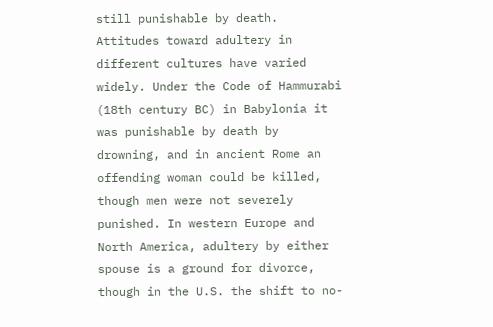still punishable by death. Attitudes toward adultery in different cultures have varied widely. Under the Code of Hammurabi (18th century BC) in Babylonia it was punishable by death by drowning, and in ancient Rome an offending woman could be killed, though men were not severely punished. In western Europe and North America, adultery by either spouse is a ground for divorce, though in the U.S. the shift to no-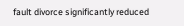fault divorce significantly reduced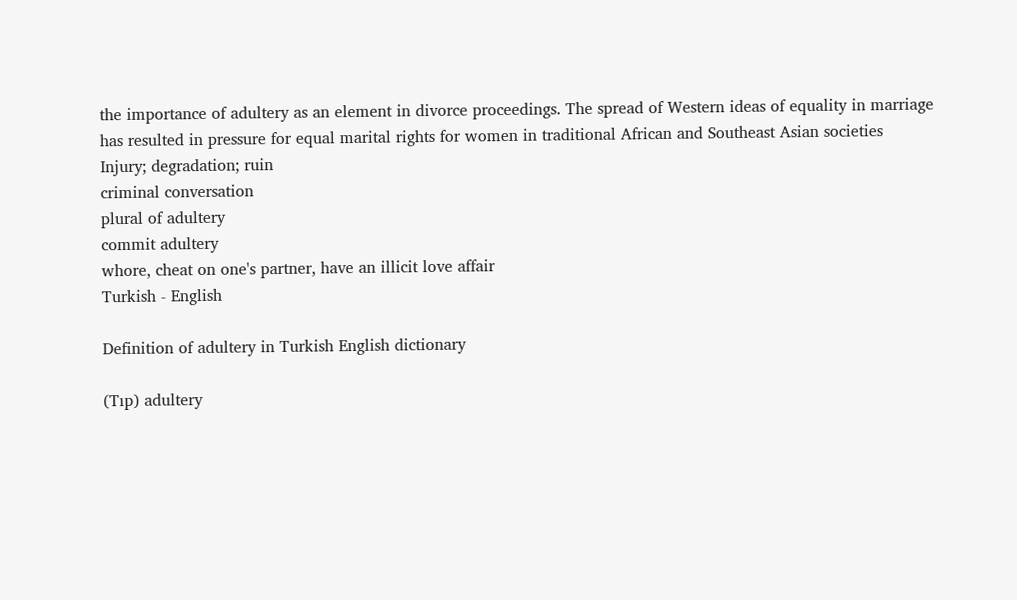the importance of adultery as an element in divorce proceedings. The spread of Western ideas of equality in marriage has resulted in pressure for equal marital rights for women in traditional African and Southeast Asian societies
Injury; degradation; ruin
criminal conversation
plural of adultery
commit adultery
whore, cheat on one's partner, have an illicit love affair
Turkish - English

Definition of adultery in Turkish English dictionary

(Tıp) adultery